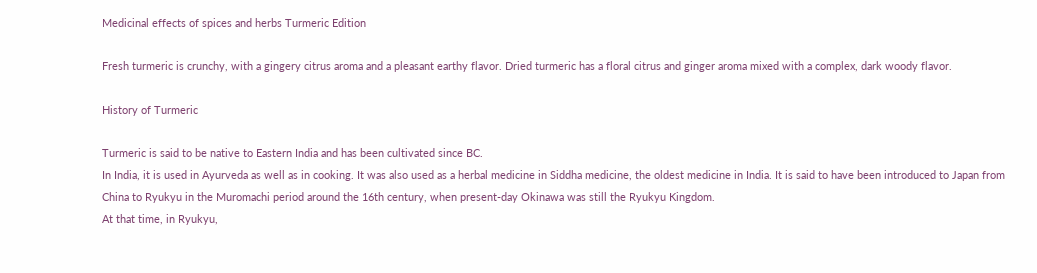Medicinal effects of spices and herbs Turmeric Edition

Fresh turmeric is crunchy, with a gingery citrus aroma and a pleasant earthy flavor. Dried turmeric has a floral citrus and ginger aroma mixed with a complex, dark woody flavor.

History of Turmeric

Turmeric is said to be native to Eastern India and has been cultivated since BC.
In India, it is used in Ayurveda as well as in cooking. It was also used as a herbal medicine in Siddha medicine, the oldest medicine in India. It is said to have been introduced to Japan from China to Ryukyu in the Muromachi period around the 16th century, when present-day Okinawa was still the Ryukyu Kingdom.
At that time, in Ryukyu,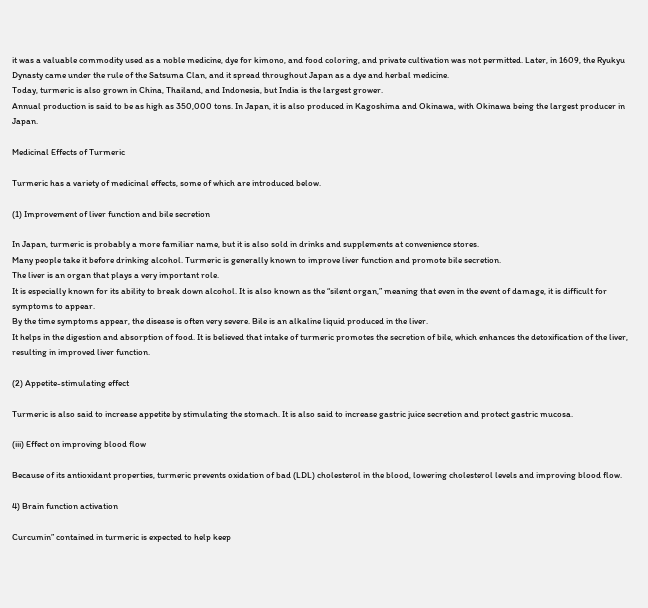it was a valuable commodity used as a noble medicine, dye for kimono, and food coloring, and private cultivation was not permitted. Later, in 1609, the Ryukyu Dynasty came under the rule of the Satsuma Clan, and it spread throughout Japan as a dye and herbal medicine.
Today, turmeric is also grown in China, Thailand, and Indonesia, but India is the largest grower.
Annual production is said to be as high as 350,000 tons. In Japan, it is also produced in Kagoshima and Okinawa, with Okinawa being the largest producer in Japan.

Medicinal Effects of Turmeric

Turmeric has a variety of medicinal effects, some of which are introduced below.

(1) Improvement of liver function and bile secretion

In Japan, turmeric is probably a more familiar name, but it is also sold in drinks and supplements at convenience stores.
Many people take it before drinking alcohol. Turmeric is generally known to improve liver function and promote bile secretion.
The liver is an organ that plays a very important role.
It is especially known for its ability to break down alcohol. It is also known as the “silent organ,” meaning that even in the event of damage, it is difficult for symptoms to appear.
By the time symptoms appear, the disease is often very severe. Bile is an alkaline liquid produced in the liver.
It helps in the digestion and absorption of food. It is believed that intake of turmeric promotes the secretion of bile, which enhances the detoxification of the liver, resulting in improved liver function.

(2) Appetite-stimulating effect

Turmeric is also said to increase appetite by stimulating the stomach. It is also said to increase gastric juice secretion and protect gastric mucosa.

(iii) Effect on improving blood flow

Because of its antioxidant properties, turmeric prevents oxidation of bad (LDL) cholesterol in the blood, lowering cholesterol levels and improving blood flow.

4) Brain function activation

Curcumin” contained in turmeric is expected to help keep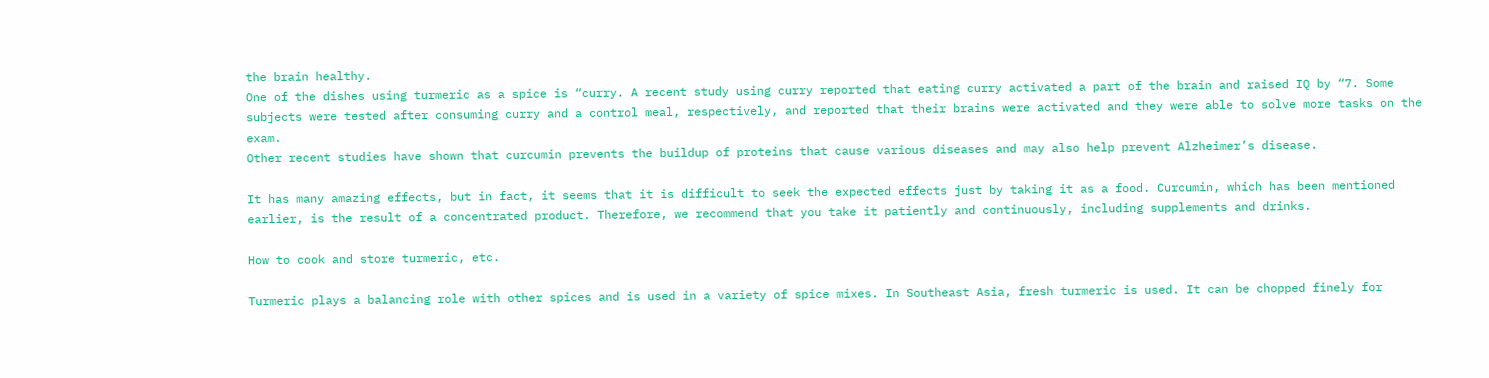the brain healthy.
One of the dishes using turmeric as a spice is “curry. A recent study using curry reported that eating curry activated a part of the brain and raised IQ by “7. Some subjects were tested after consuming curry and a control meal, respectively, and reported that their brains were activated and they were able to solve more tasks on the exam.
Other recent studies have shown that curcumin prevents the buildup of proteins that cause various diseases and may also help prevent Alzheimer’s disease.

It has many amazing effects, but in fact, it seems that it is difficult to seek the expected effects just by taking it as a food. Curcumin, which has been mentioned earlier, is the result of a concentrated product. Therefore, we recommend that you take it patiently and continuously, including supplements and drinks.

How to cook and store turmeric, etc.

Turmeric plays a balancing role with other spices and is used in a variety of spice mixes. In Southeast Asia, fresh turmeric is used. It can be chopped finely for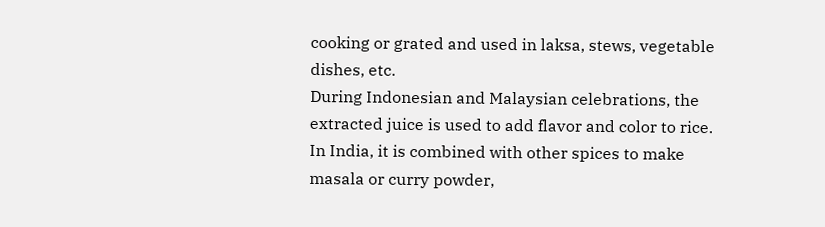cooking or grated and used in laksa, stews, vegetable dishes, etc.
During Indonesian and Malaysian celebrations, the extracted juice is used to add flavor and color to rice.
In India, it is combined with other spices to make masala or curry powder,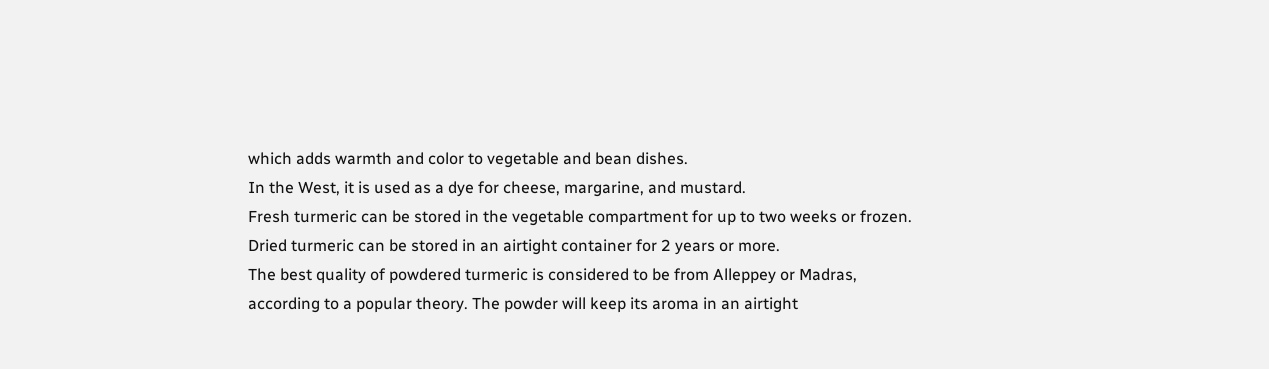which adds warmth and color to vegetable and bean dishes.
In the West, it is used as a dye for cheese, margarine, and mustard.
Fresh turmeric can be stored in the vegetable compartment for up to two weeks or frozen. Dried turmeric can be stored in an airtight container for 2 years or more.
The best quality of powdered turmeric is considered to be from Alleppey or Madras, according to a popular theory. The powder will keep its aroma in an airtight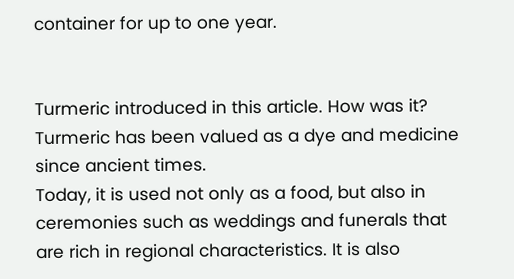container for up to one year.


Turmeric introduced in this article. How was it?
Turmeric has been valued as a dye and medicine since ancient times.
Today, it is used not only as a food, but also in ceremonies such as weddings and funerals that are rich in regional characteristics. It is also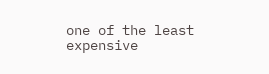one of the least expensive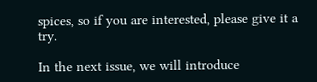spices, so if you are interested, please give it a try.

In the next issue, we will introduce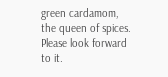green cardamom, the queen of spices. Please look forward to it.